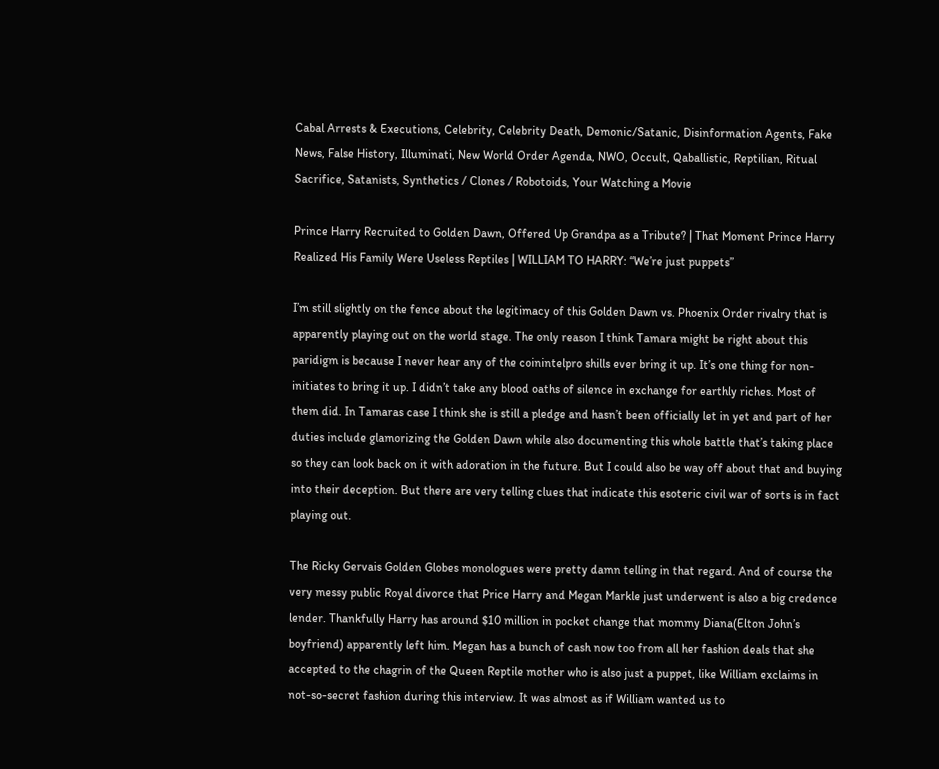Cabal Arrests & Executions, Celebrity, Celebrity Death, Demonic/Satanic, Disinformation Agents, Fake News, False History, Illuminati, New World Order Agenda, NWO, Occult, Qaballistic, Reptilian, Ritual Sacrifice, Satanists, Synthetics / Clones / Robotoids, Your Watching a Movie

Prince Harry Recruited to Golden Dawn, Offered Up Grandpa as a Tribute? | That Moment Prince Harry Realized His Family Were Useless Reptiles | WILLIAM TO HARRY: “We’re just puppets”

I’m still slightly on the fence about the legitimacy of this Golden Dawn vs. Phoenix Order rivalry that is apparently playing out on the world stage. The only reason I think Tamara might be right about this paridigm is because I never hear any of the coinintelpro shills ever bring it up. It’s one thing for non-initiates to bring it up. I didn’t take any blood oaths of silence in exchange for earthly riches. Most of them did. In Tamaras case I think she is still a pledge and hasn’t been officially let in yet and part of her duties include glamorizing the Golden Dawn while also documenting this whole battle that’s taking place so they can look back on it with adoration in the future. But I could also be way off about that and buying into their deception. But there are very telling clues that indicate this esoteric civil war of sorts is in fact playing out.

The Ricky Gervais Golden Globes monologues were pretty damn telling in that regard. And of course the very messy public Royal divorce that Price Harry and Megan Markle just underwent is also a big credence lender. Thankfully Harry has around $10 million in pocket change that mommy Diana(Elton John’s boyfriend) apparently left him. Megan has a bunch of cash now too from all her fashion deals that she accepted to the chagrin of the Queen Reptile mother who is also just a puppet, like William exclaims in not-so-secret fashion during this interview. It was almost as if William wanted us to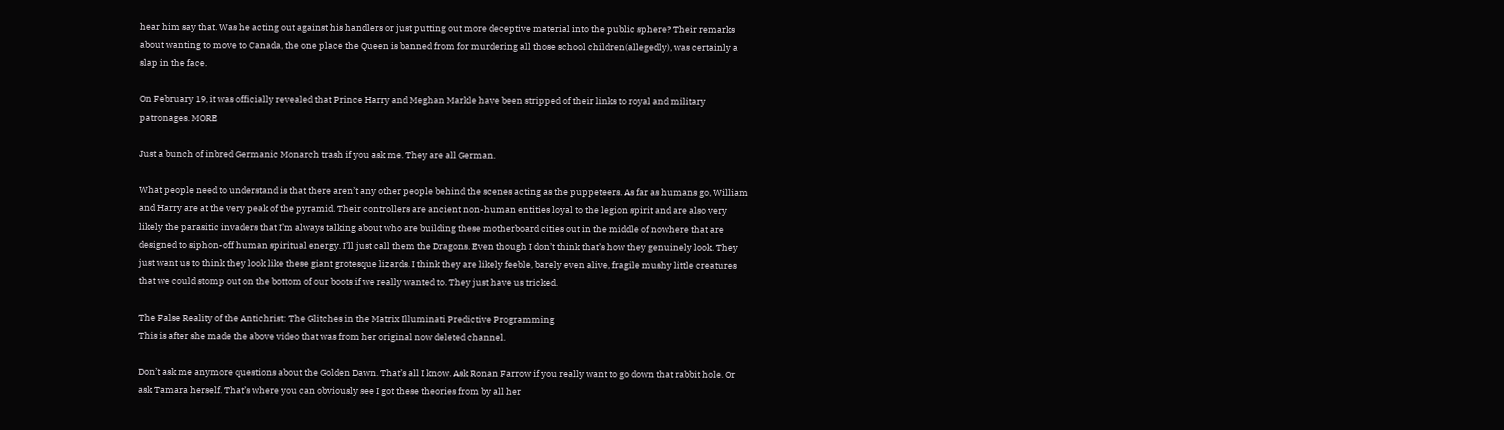hear him say that. Was he acting out against his handlers or just putting out more deceptive material into the public sphere? Their remarks about wanting to move to Canada, the one place the Queen is banned from for murdering all those school children(allegedly), was certainly a slap in the face.

On February 19, it was officially revealed that Prince Harry and Meghan Markle have been stripped of their links to royal and military patronages. MORE

Just a bunch of inbred Germanic Monarch trash if you ask me. They are all German.

What people need to understand is that there aren’t any other people behind the scenes acting as the puppeteers. As far as humans go, William and Harry are at the very peak of the pyramid. Their controllers are ancient non-human entities loyal to the legion spirit and are also very likely the parasitic invaders that I’m always talking about who are building these motherboard cities out in the middle of nowhere that are designed to siphon-off human spiritual energy. I’ll just call them the Dragons. Even though I don’t think that’s how they genuinely look. They just want us to think they look like these giant grotesque lizards. I think they are likely feeble, barely even alive, fragile mushy little creatures that we could stomp out on the bottom of our boots if we really wanted to. They just have us tricked.

The False Reality of the Antichrist: The Glitches in the Matrix Illuminati Predictive Programming
This is after she made the above video that was from her original now deleted channel.

Don’t ask me anymore questions about the Golden Dawn. That’s all I know. Ask Ronan Farrow if you really want to go down that rabbit hole. Or ask Tamara herself. That’s where you can obviously see I got these theories from by all her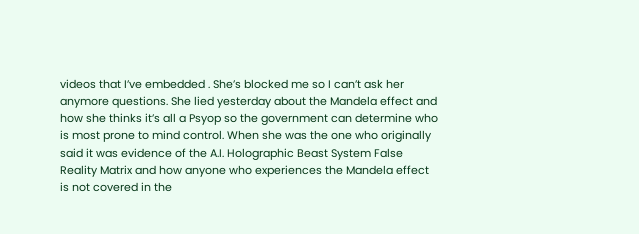videos that I’ve embedded . She’s blocked me so I can’t ask her anymore questions. She lied yesterday about the Mandela effect and how she thinks it’s all a Psyop so the government can determine who is most prone to mind control. When she was the one who originally said it was evidence of the A.I. Holographic Beast System False Reality Matrix and how anyone who experiences the Mandela effect is not covered in the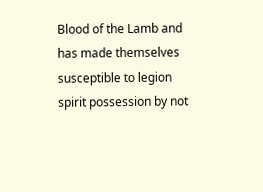Blood of the Lamb and has made themselves susceptible to legion spirit possession by not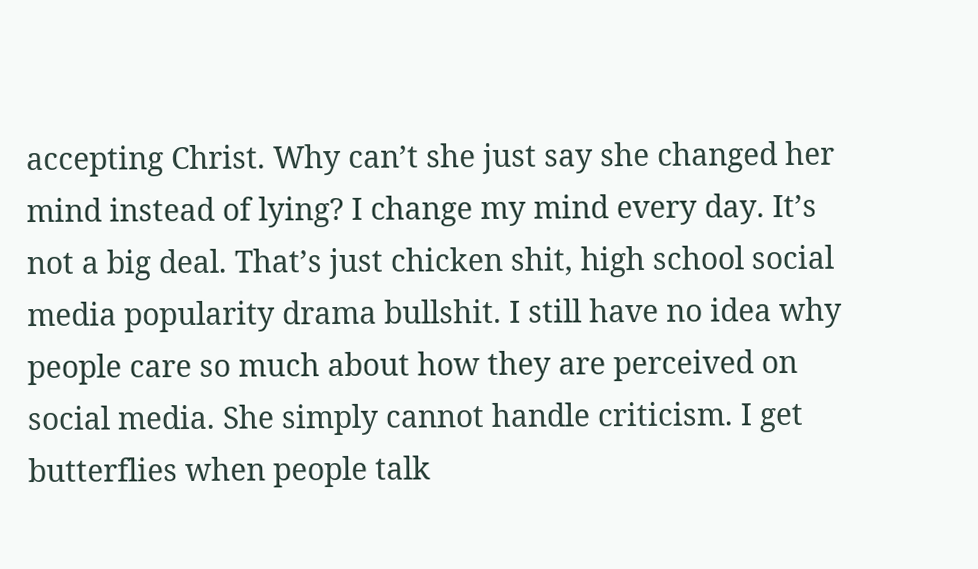accepting Christ. Why can’t she just say she changed her mind instead of lying? I change my mind every day. It’s not a big deal. That’s just chicken shit, high school social media popularity drama bullshit. I still have no idea why people care so much about how they are perceived on social media. She simply cannot handle criticism. I get butterflies when people talk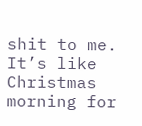shit to me. It’s like Christmas morning for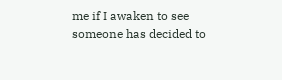me if I awaken to see someone has decided to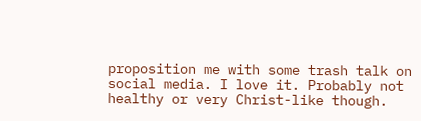proposition me with some trash talk on social media. I love it. Probably not healthy or very Christ-like though.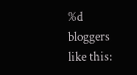%d bloggers like this: